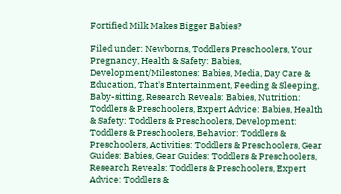Fortified Milk Makes Bigger Babies?

Filed under: Newborns, Toddlers Preschoolers, Your Pregnancy, Health & Safety: Babies, Development/Milestones: Babies, Media, Day Care & Education, That's Entertainment, Feeding & Sleeping, Baby-sitting, Research Reveals: Babies, Nutrition: Toddlers & Preschoolers, Expert Advice: Babies, Health & Safety: Toddlers & Preschoolers, Development: Toddlers & Preschoolers, Behavior: Toddlers & Preschoolers, Activities: Toddlers & Preschoolers, Gear Guides: Babies, Gear Guides: Toddlers & Preschoolers, Research Reveals: Toddlers & Preschoolers, Expert Advice: Toddlers &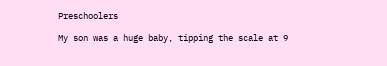Preschoolers

My son was a huge baby, tipping the scale at 9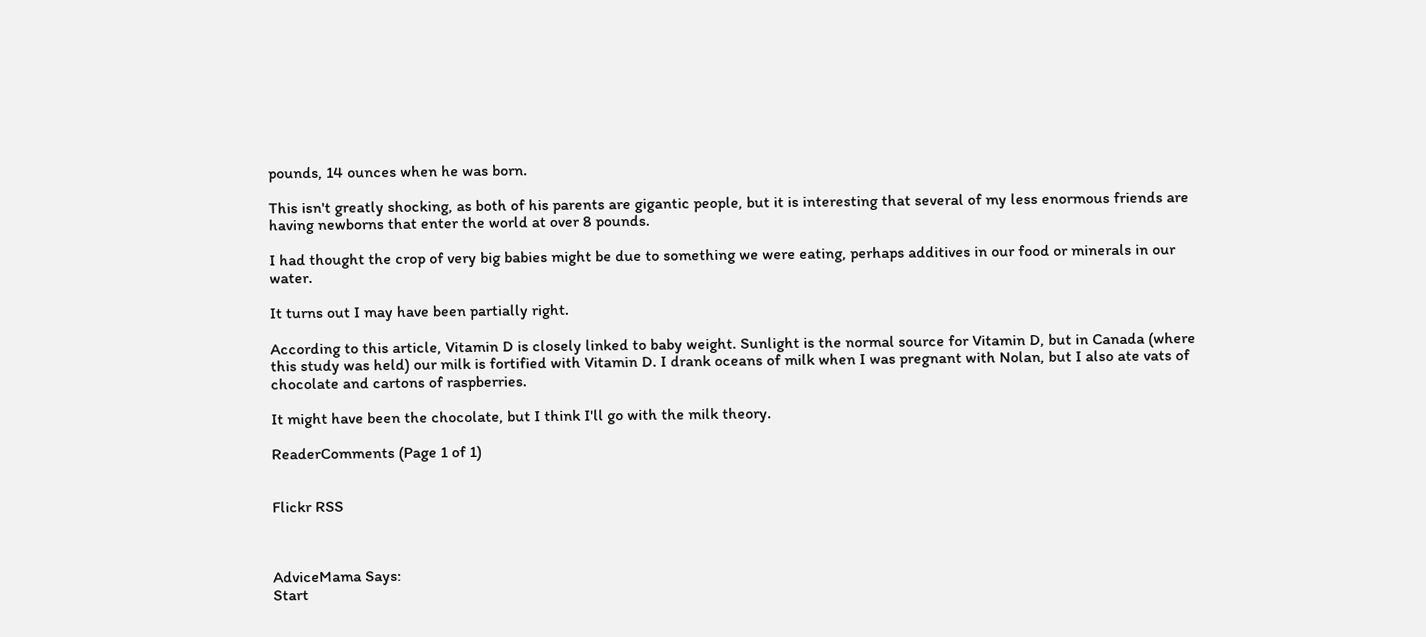pounds, 14 ounces when he was born.

This isn't greatly shocking, as both of his parents are gigantic people, but it is interesting that several of my less enormous friends are having newborns that enter the world at over 8 pounds.

I had thought the crop of very big babies might be due to something we were eating, perhaps additives in our food or minerals in our water.

It turns out I may have been partially right.

According to this article, Vitamin D is closely linked to baby weight. Sunlight is the normal source for Vitamin D, but in Canada (where this study was held) our milk is fortified with Vitamin D. I drank oceans of milk when I was pregnant with Nolan, but I also ate vats of chocolate and cartons of raspberries.

It might have been the chocolate, but I think I'll go with the milk theory.

ReaderComments (Page 1 of 1)


Flickr RSS



AdviceMama Says:
Start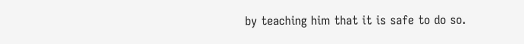by teaching him that it is safe to do so.